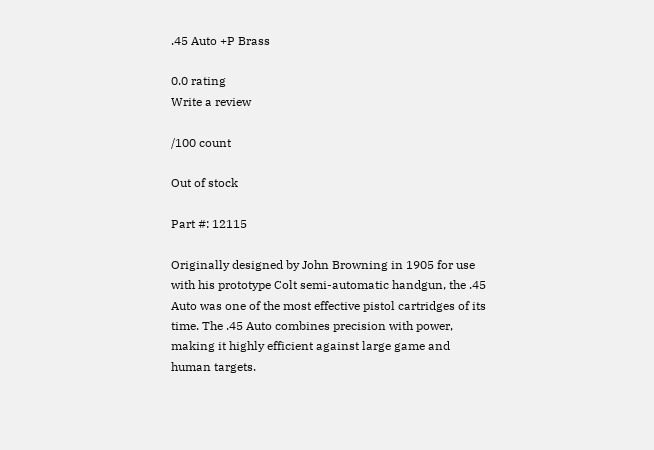.45 Auto +P Brass

0.0 rating
Write a review

/100 count

Out of stock

Part #: 12115

Originally designed by John Browning in 1905 for use with his prototype Colt semi-automatic handgun, the .45 Auto was one of the most effective pistol cartridges of its time. The .45 Auto combines precision with power, making it highly efficient against large game and human targets.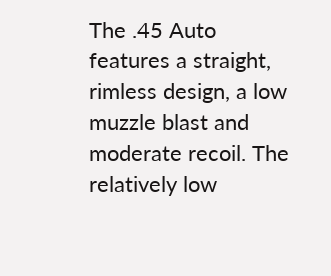The .45 Auto features a straight, rimless design, a low muzzle blast and moderate recoil. The relatively low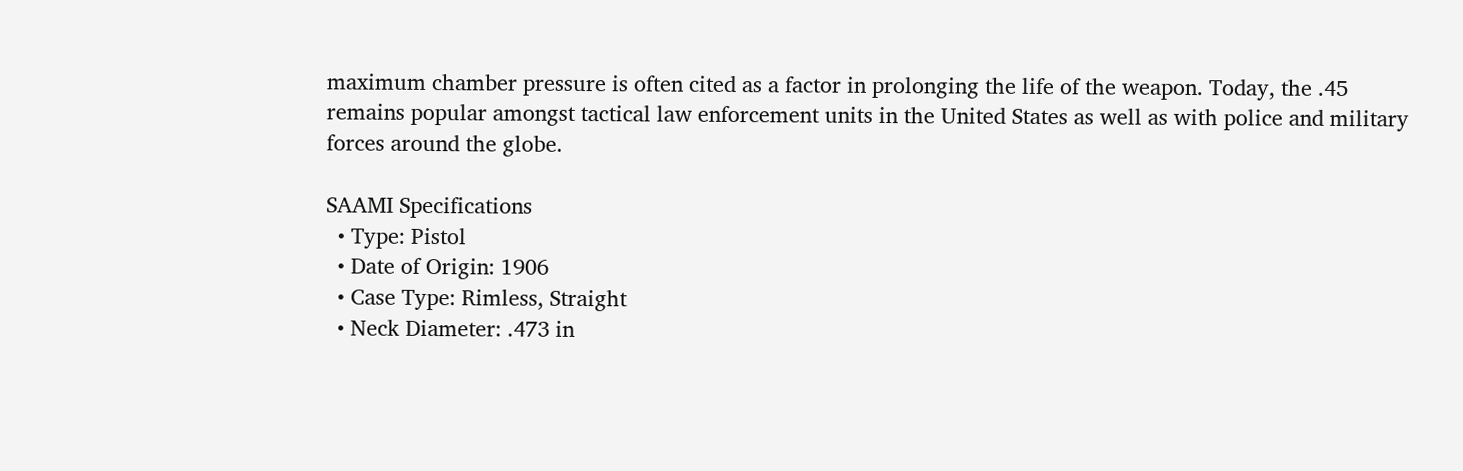maximum chamber pressure is often cited as a factor in prolonging the life of the weapon. Today, the .45 remains popular amongst tactical law enforcement units in the United States as well as with police and military forces around the globe.

SAAMI Specifications
  • Type: Pistol
  • Date of Origin: 1906
  • Case Type: Rimless, Straight
  • Neck Diameter: .473 in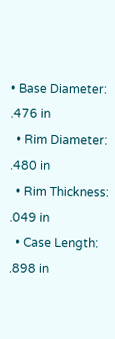• Base Diameter: .476 in
  • Rim Diameter: .480 in
  • Rim Thickness: .049 in
  • Case Length: .898 in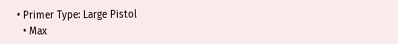• Primer Type: Large Pistol
  • Max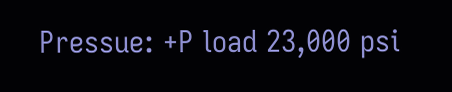Pressue: +P load 23,000 psi